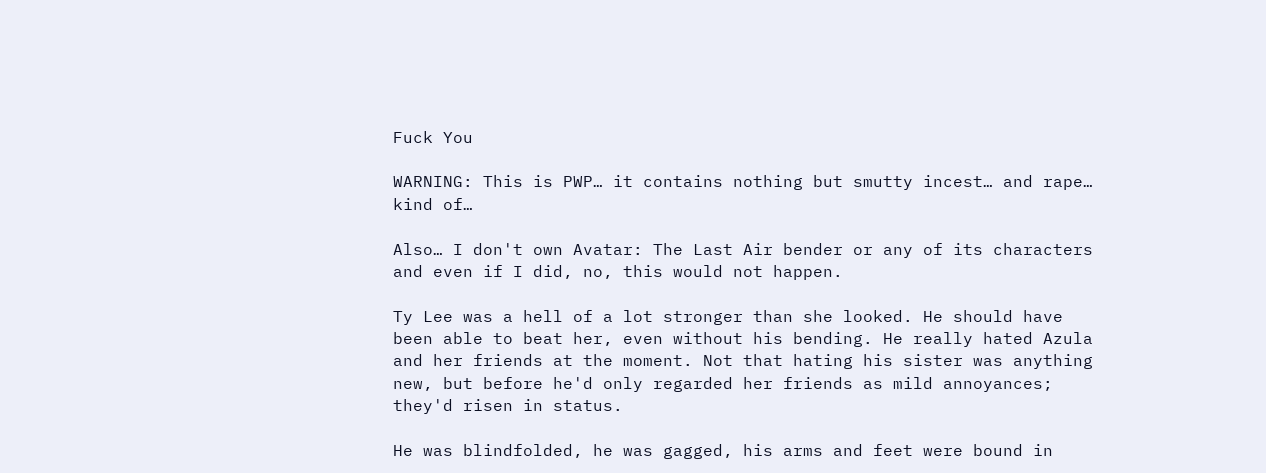Fuck You

WARNING: This is PWP… it contains nothing but smutty incest… and rape… kind of…

Also… I don't own Avatar: The Last Air bender or any of its characters and even if I did, no, this would not happen.

Ty Lee was a hell of a lot stronger than she looked. He should have been able to beat her, even without his bending. He really hated Azula and her friends at the moment. Not that hating his sister was anything new, but before he'd only regarded her friends as mild annoyances; they'd risen in status.

He was blindfolded, he was gagged, his arms and feet were bound in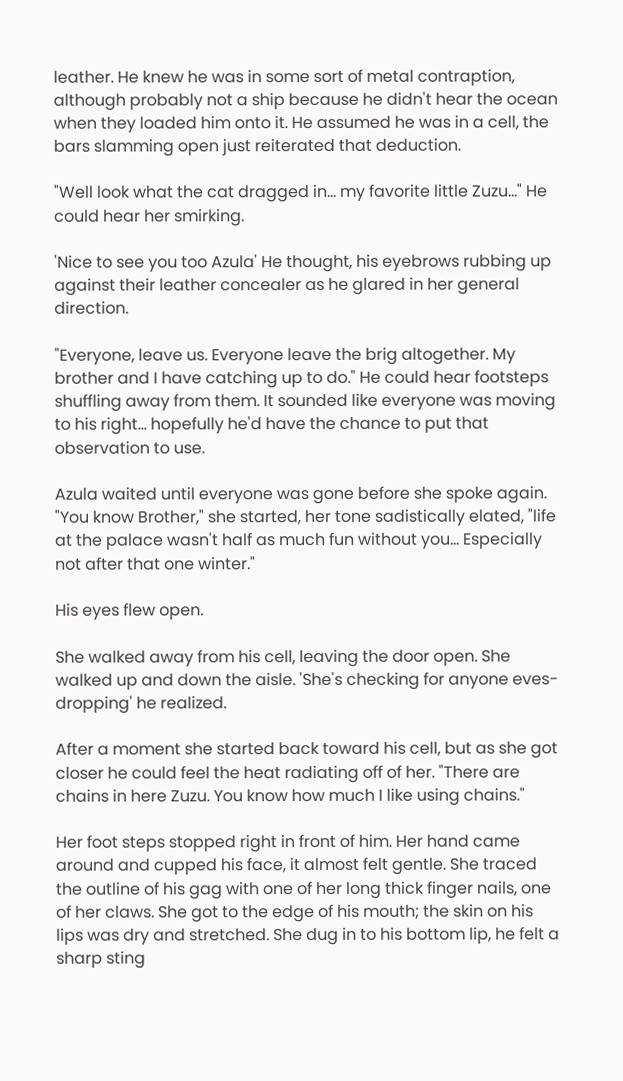leather. He knew he was in some sort of metal contraption, although probably not a ship because he didn't hear the ocean when they loaded him onto it. He assumed he was in a cell, the bars slamming open just reiterated that deduction.

"Well look what the cat dragged in… my favorite little Zuzu…" He could hear her smirking.

'Nice to see you too Azula' He thought, his eyebrows rubbing up against their leather concealer as he glared in her general direction.

"Everyone, leave us. Everyone leave the brig altogether. My brother and I have catching up to do." He could hear footsteps shuffling away from them. It sounded like everyone was moving to his right… hopefully he'd have the chance to put that observation to use.

Azula waited until everyone was gone before she spoke again. "You know Brother," she started, her tone sadistically elated, "life at the palace wasn't half as much fun without you… Especially not after that one winter."

His eyes flew open.

She walked away from his cell, leaving the door open. She walked up and down the aisle. 'She's checking for anyone eves-dropping' he realized.

After a moment she started back toward his cell, but as she got closer he could feel the heat radiating off of her. "There are chains in here Zuzu. You know how much I like using chains."

Her foot steps stopped right in front of him. Her hand came around and cupped his face, it almost felt gentle. She traced the outline of his gag with one of her long thick finger nails, one of her claws. She got to the edge of his mouth; the skin on his lips was dry and stretched. She dug in to his bottom lip, he felt a sharp sting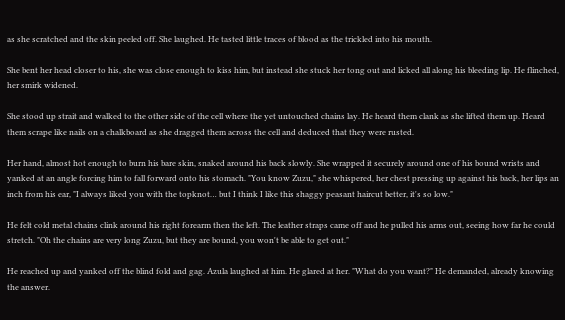as she scratched and the skin peeled off. She laughed. He tasted little traces of blood as the trickled into his mouth.

She bent her head closer to his, she was close enough to kiss him, but instead she stuck her tong out and licked all along his bleeding lip. He flinched, her smirk widened.

She stood up strait and walked to the other side of the cell where the yet untouched chains lay. He heard them clank as she lifted them up. Heard them scrape like nails on a chalkboard as she dragged them across the cell and deduced that they were rusted.

Her hand, almost hot enough to burn his bare skin, snaked around his back slowly. She wrapped it securely around one of his bound wrists and yanked at an angle forcing him to fall forward onto his stomach. "You know Zuzu," she whispered, her chest pressing up against his back, her lips an inch from his ear, "I always liked you with the topknot… but I think I like this shaggy peasant haircut better, it's so low."

He felt cold metal chains clink around his right forearm then the left. The leather straps came off and he pulled his arms out, seeing how far he could stretch. "Oh the chains are very long Zuzu, but they are bound, you won't be able to get out."

He reached up and yanked off the blind fold and gag. Azula laughed at him. He glared at her. "What do you want?" He demanded, already knowing the answer.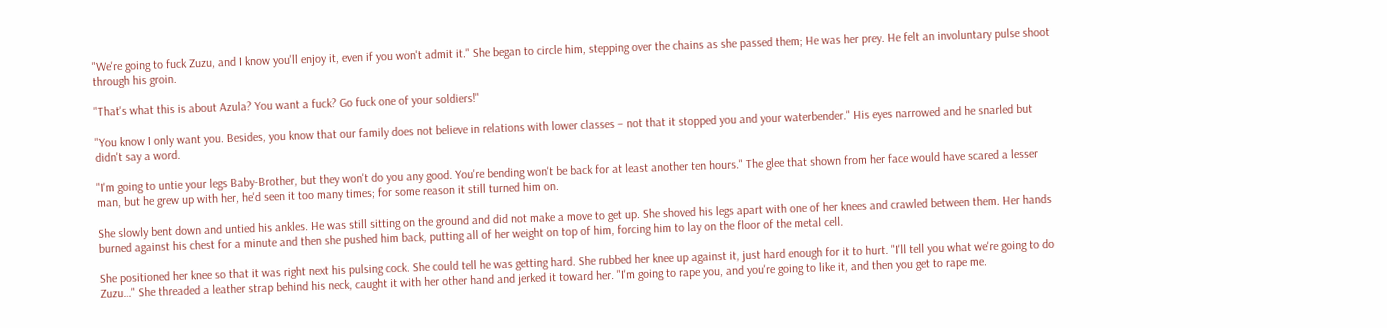"We're going to fuck Zuzu, and I know you'll enjoy it, even if you won't admit it." She began to circle him, stepping over the chains as she passed them; He was her prey. He felt an involuntary pulse shoot through his groin.

"That's what this is about Azula? You want a fuck? Go fuck one of your soldiers!"

"You know I only want you. Besides, you know that our family does not believe in relations with lower classes – not that it stopped you and your waterbender." His eyes narrowed and he snarled but didn't say a word.

"I'm going to untie your legs Baby-Brother, but they won't do you any good. You're bending won't be back for at least another ten hours." The glee that shown from her face would have scared a lesser man, but he grew up with her, he'd seen it too many times; for some reason it still turned him on.

She slowly bent down and untied his ankles. He was still sitting on the ground and did not make a move to get up. She shoved his legs apart with one of her knees and crawled between them. Her hands burned against his chest for a minute and then she pushed him back, putting all of her weight on top of him, forcing him to lay on the floor of the metal cell.

She positioned her knee so that it was right next his pulsing cock. She could tell he was getting hard. She rubbed her knee up against it, just hard enough for it to hurt. "I'll tell you what we're going to do Zuzu…" She threaded a leather strap behind his neck, caught it with her other hand and jerked it toward her. "I'm going to rape you, and you're going to like it, and then you get to rape me.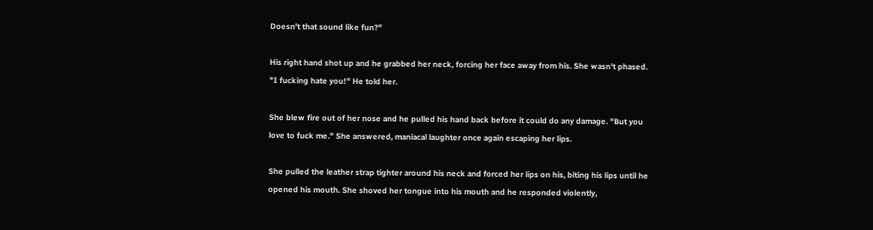Doesn't that sound like fun?"

His right hand shot up and he grabbed her neck, forcing her face away from his. She wasn't phased. "I fucking hate you!" He told her.

She blew fire out of her nose and he pulled his hand back before it could do any damage. "But you love to fuck me." She answered, maniacal laughter once again escaping her lips.

She pulled the leather strap tighter around his neck and forced her lips on his, biting his lips until he opened his mouth. She shoved her tongue into his mouth and he responded violently,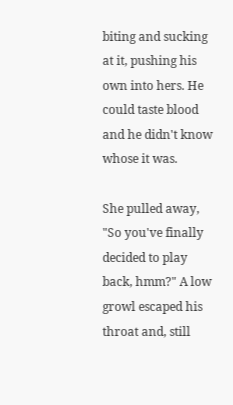biting and sucking at it, pushing his own into hers. He could taste blood and he didn't know whose it was.

She pulled away, "So you've finally decided to play back, hmm?" A low growl escaped his throat and, still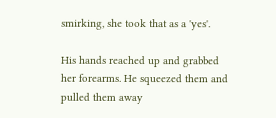smirking, she took that as a 'yes'.

His hands reached up and grabbed her forearms. He squeezed them and pulled them away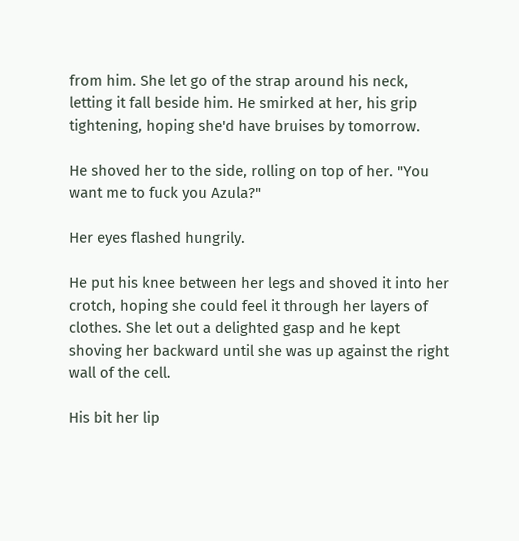from him. She let go of the strap around his neck, letting it fall beside him. He smirked at her, his grip tightening, hoping she'd have bruises by tomorrow.

He shoved her to the side, rolling on top of her. "You want me to fuck you Azula?"

Her eyes flashed hungrily.

He put his knee between her legs and shoved it into her crotch, hoping she could feel it through her layers of clothes. She let out a delighted gasp and he kept shoving her backward until she was up against the right wall of the cell.

His bit her lip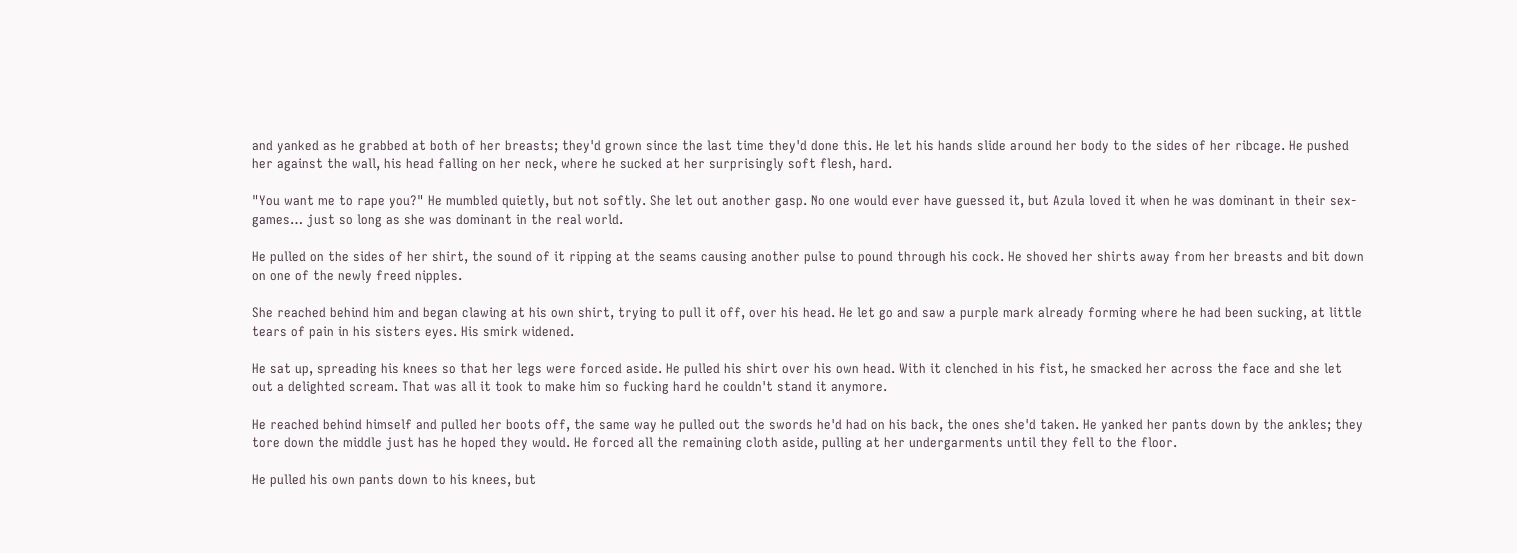and yanked as he grabbed at both of her breasts; they'd grown since the last time they'd done this. He let his hands slide around her body to the sides of her ribcage. He pushed her against the wall, his head falling on her neck, where he sucked at her surprisingly soft flesh, hard.

"You want me to rape you?" He mumbled quietly, but not softly. She let out another gasp. No one would ever have guessed it, but Azula loved it when he was dominant in their sex-games… just so long as she was dominant in the real world.

He pulled on the sides of her shirt, the sound of it ripping at the seams causing another pulse to pound through his cock. He shoved her shirts away from her breasts and bit down on one of the newly freed nipples.

She reached behind him and began clawing at his own shirt, trying to pull it off, over his head. He let go and saw a purple mark already forming where he had been sucking, at little tears of pain in his sisters eyes. His smirk widened.

He sat up, spreading his knees so that her legs were forced aside. He pulled his shirt over his own head. With it clenched in his fist, he smacked her across the face and she let out a delighted scream. That was all it took to make him so fucking hard he couldn't stand it anymore.

He reached behind himself and pulled her boots off, the same way he pulled out the swords he'd had on his back, the ones she'd taken. He yanked her pants down by the ankles; they tore down the middle just has he hoped they would. He forced all the remaining cloth aside, pulling at her undergarments until they fell to the floor.

He pulled his own pants down to his knees, but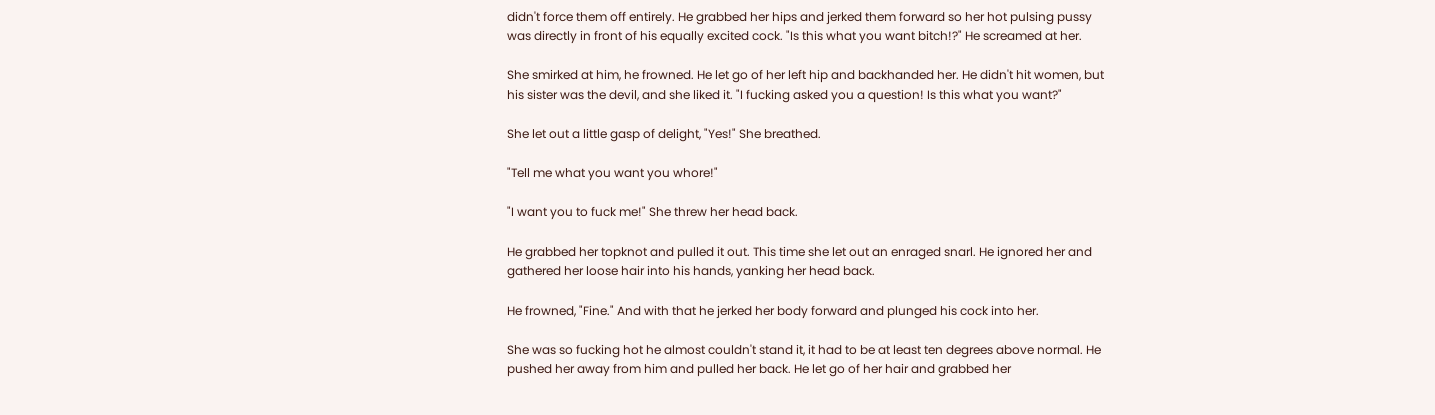didn't force them off entirely. He grabbed her hips and jerked them forward so her hot pulsing pussy was directly in front of his equally excited cock. "Is this what you want bitch!?" He screamed at her.

She smirked at him, he frowned. He let go of her left hip and backhanded her. He didn't hit women, but his sister was the devil, and she liked it. "I fucking asked you a question! Is this what you want?"

She let out a little gasp of delight, "Yes!" She breathed.

"Tell me what you want you whore!"

"I want you to fuck me!" She threw her head back.

He grabbed her topknot and pulled it out. This time she let out an enraged snarl. He ignored her and gathered her loose hair into his hands, yanking her head back.

He frowned, "Fine." And with that he jerked her body forward and plunged his cock into her.

She was so fucking hot he almost couldn't stand it, it had to be at least ten degrees above normal. He pushed her away from him and pulled her back. He let go of her hair and grabbed her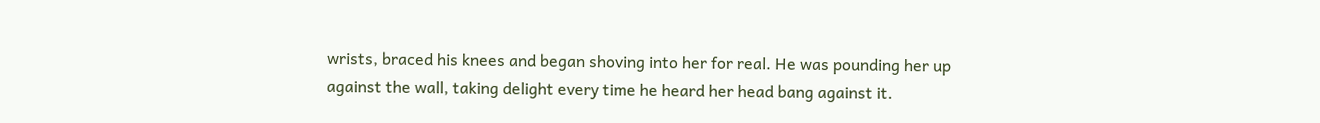wrists, braced his knees and began shoving into her for real. He was pounding her up against the wall, taking delight every time he heard her head bang against it.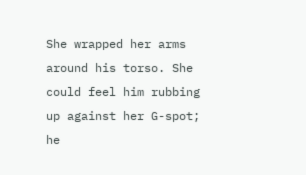She wrapped her arms around his torso. She could feel him rubbing up against her G-spot; he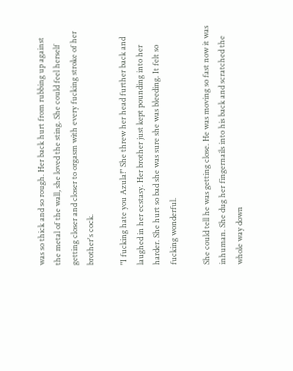was so thick and so rough. Her back hurt from rubbing up against the metal of the wall, she loved the sting. She could feel herself getting closer and closer to orgasm with every fucking stroke of her brother's cock.

"I fucking hate you Azula!" She threw her head further back and laughed in her ecstasy. Her brother just kept pounding into her harder. She hurt so bad she was sure she was bleeding. It felt so fucking wonderful.

She could tell he was getting close. He was moving so fast now it was inhuman. She dug her fingernails into his back and scratched the whole way down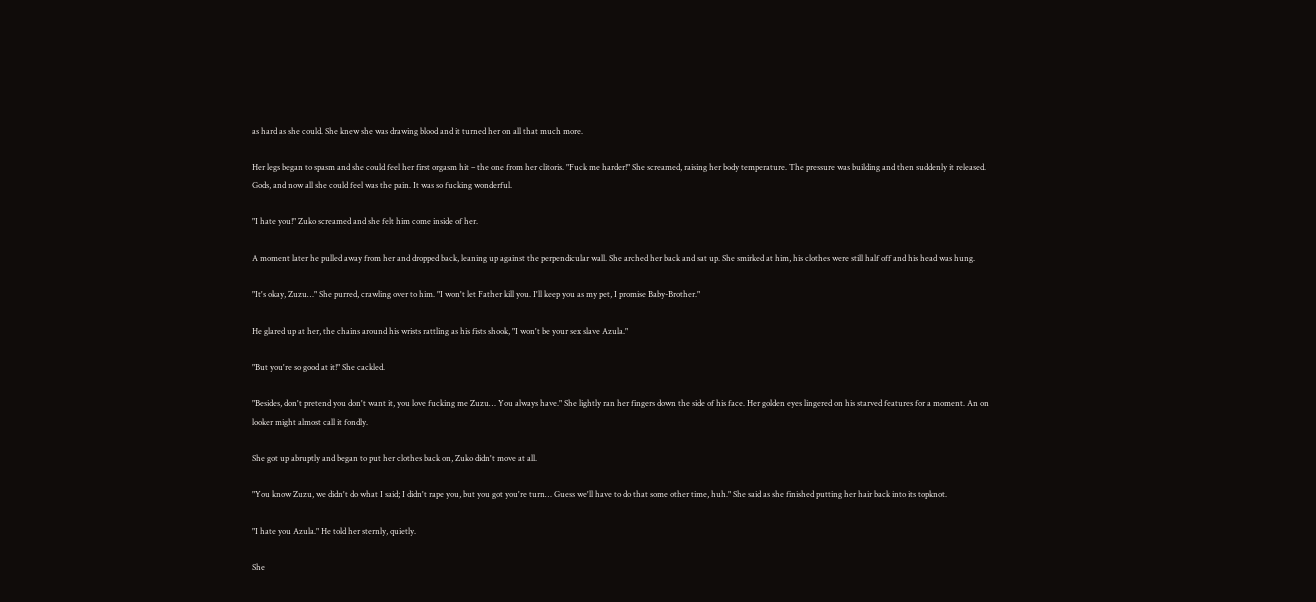as hard as she could. She knew she was drawing blood and it turned her on all that much more.

Her legs began to spasm and she could feel her first orgasm hit – the one from her clitoris. "Fuck me harder!" She screamed, raising her body temperature. The pressure was building and then suddenly it released. Gods, and now all she could feel was the pain. It was so fucking wonderful.

"I hate you!" Zuko screamed and she felt him come inside of her.

A moment later he pulled away from her and dropped back, leaning up against the perpendicular wall. She arched her back and sat up. She smirked at him, his clothes were still half off and his head was hung.

"It's okay, Zuzu…" She purred, crawling over to him. "I won't let Father kill you. I'll keep you as my pet, I promise Baby-Brother."

He glared up at her, the chains around his wrists rattling as his fists shook, "I won't be your sex slave Azula."

"But you're so good at it!" She cackled.

"Besides, don't pretend you don't want it, you love fucking me Zuzu… You always have." She lightly ran her fingers down the side of his face. Her golden eyes lingered on his starved features for a moment. An on looker might almost call it fondly.

She got up abruptly and began to put her clothes back on, Zuko didn't move at all.

"You know Zuzu, we didn't do what I said; I didn't rape you, but you got you're turn… Guess we'll have to do that some other time, huh." She said as she finished putting her hair back into its topknot.

"I hate you Azula." He told her sternly, quietly.

She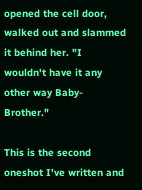opened the cell door, walked out and slammed it behind her. "I wouldn't have it any other way Baby-Brother."

This is the second oneshot I've written and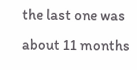the last one was about 11 months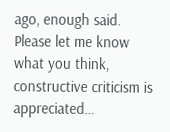ago, enough said. Please let me know what you think, constructive criticism is appreciated…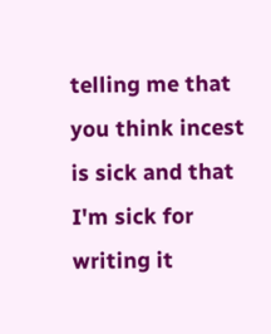telling me that you think incest is sick and that I'm sick for writing it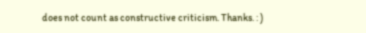does not count as constructive criticism. Thanks. : )